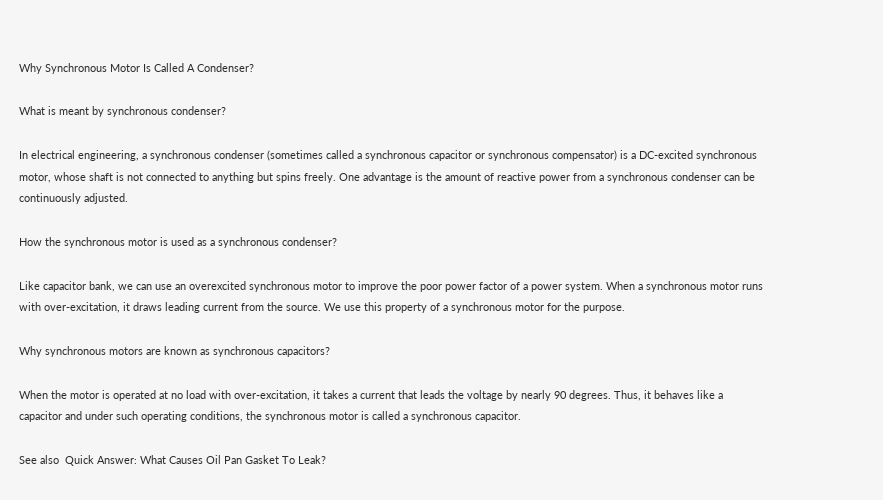Why Synchronous Motor Is Called A Condenser?

What is meant by synchronous condenser?

In electrical engineering, a synchronous condenser (sometimes called a synchronous capacitor or synchronous compensator) is a DC-excited synchronous motor, whose shaft is not connected to anything but spins freely. One advantage is the amount of reactive power from a synchronous condenser can be continuously adjusted.

How the synchronous motor is used as a synchronous condenser?

Like capacitor bank, we can use an overexcited synchronous motor to improve the poor power factor of a power system. When a synchronous motor runs with over-excitation, it draws leading current from the source. We use this property of a synchronous motor for the purpose.

Why synchronous motors are known as synchronous capacitors?

When the motor is operated at no load with over-excitation, it takes a current that leads the voltage by nearly 90 degrees. Thus, it behaves like a capacitor and under such operating conditions, the synchronous motor is called a synchronous capacitor.

See also  Quick Answer: What Causes Oil Pan Gasket To Leak?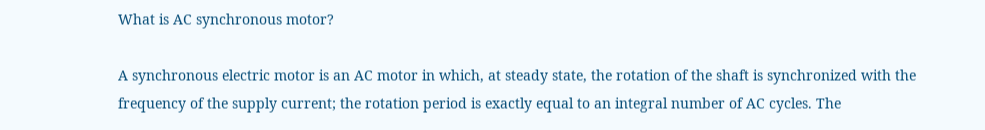What is AC synchronous motor?

A synchronous electric motor is an AC motor in which, at steady state, the rotation of the shaft is synchronized with the frequency of the supply current; the rotation period is exactly equal to an integral number of AC cycles. The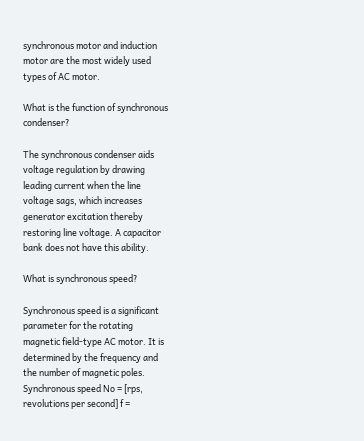synchronous motor and induction motor are the most widely used types of AC motor.

What is the function of synchronous condenser?

The synchronous condenser aids voltage regulation by drawing leading current when the line voltage sags, which increases generator excitation thereby restoring line voltage. A capacitor bank does not have this ability.

What is synchronous speed?

Synchronous speed is a significant parameter for the rotating magnetic field-type AC motor. It is determined by the frequency and the number of magnetic poles. Synchronous speed No = [rps, revolutions per second] f =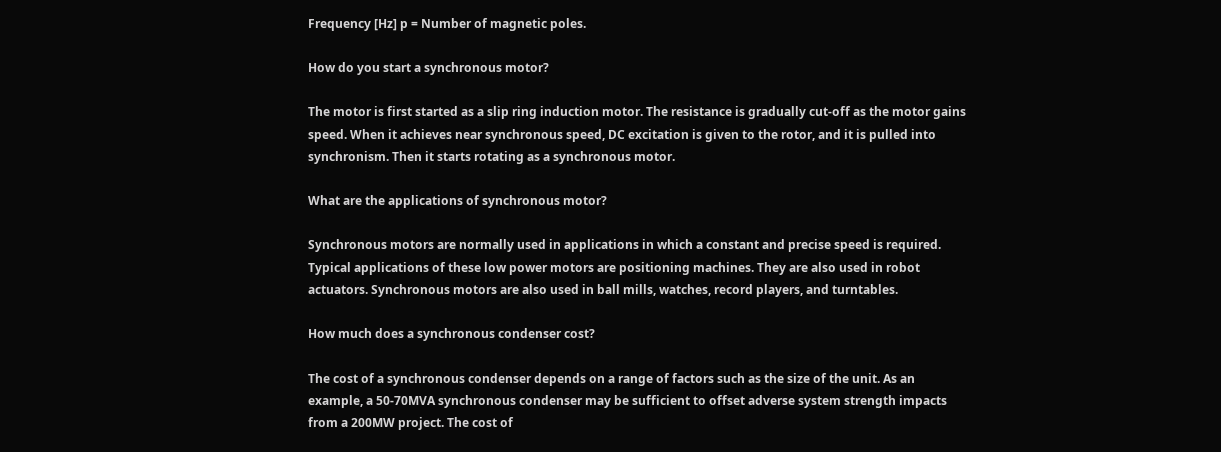Frequency [Hz] p = Number of magnetic poles.

How do you start a synchronous motor?

The motor is first started as a slip ring induction motor. The resistance is gradually cut-off as the motor gains speed. When it achieves near synchronous speed, DC excitation is given to the rotor, and it is pulled into synchronism. Then it starts rotating as a synchronous motor.

What are the applications of synchronous motor?

Synchronous motors are normally used in applications in which a constant and precise speed is required. Typical applications of these low power motors are positioning machines. They are also used in robot actuators. Synchronous motors are also used in ball mills, watches, record players, and turntables.

How much does a synchronous condenser cost?

The cost of a synchronous condenser depends on a range of factors such as the size of the unit. As an example, a 50-70MVA synchronous condenser may be sufficient to offset adverse system strength impacts from a 200MW project. The cost of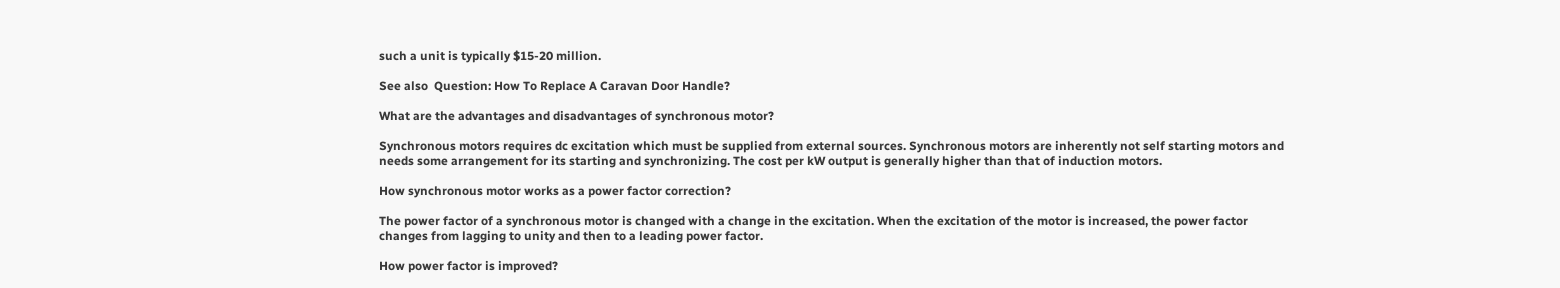such a unit is typically $15-20 million.

See also  Question: How To Replace A Caravan Door Handle?

What are the advantages and disadvantages of synchronous motor?

Synchronous motors requires dc excitation which must be supplied from external sources. Synchronous motors are inherently not self starting motors and needs some arrangement for its starting and synchronizing. The cost per kW output is generally higher than that of induction motors.

How synchronous motor works as a power factor correction?

The power factor of a synchronous motor is changed with a change in the excitation. When the excitation of the motor is increased, the power factor changes from lagging to unity and then to a leading power factor.

How power factor is improved?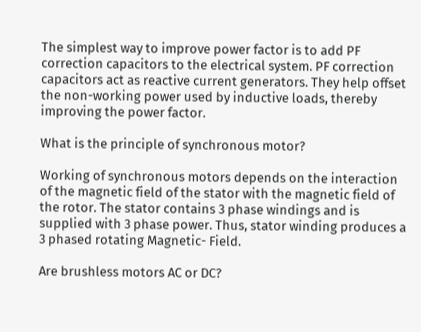The simplest way to improve power factor is to add PF correction capacitors to the electrical system. PF correction capacitors act as reactive current generators. They help offset the non-working power used by inductive loads, thereby improving the power factor.

What is the principle of synchronous motor?

Working of synchronous motors depends on the interaction of the magnetic field of the stator with the magnetic field of the rotor. The stator contains 3 phase windings and is supplied with 3 phase power. Thus, stator winding produces a 3 phased rotating Magnetic- Field.

Are brushless motors AC or DC?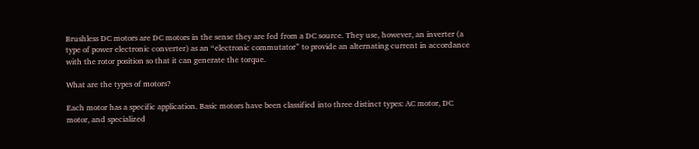Brushless DC motors are DC motors in the sense they are fed from a DC source. They use, however, an inverter (a type of power electronic converter) as an “electronic commutator” to provide an alternating current in accordance with the rotor position so that it can generate the torque.

What are the types of motors?

Each motor has a specific application. Basic motors have been classified into three distinct types: AC motor, DC motor, and specialized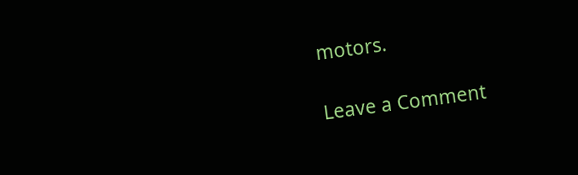motors.

Leave a Comment